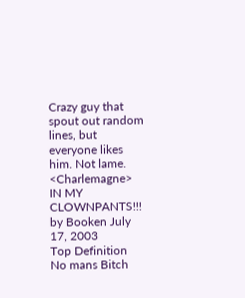Crazy guy that spout out random lines, but everyone likes him. Not lame.
<Charlemagne> IN MY CLOWNPANTS!!!
by Booken July 17, 2003
Top Definition
No mans Bitch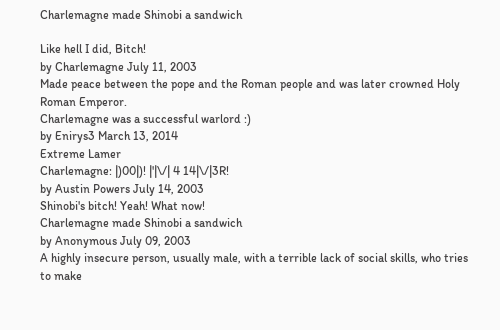Charlemagne made Shinobi a sandwich

Like hell I did, Bitch!
by Charlemagne July 11, 2003
Made peace between the pope and the Roman people and was later crowned Holy Roman Emperor.
Charlemagne was a successful warlord :)
by Enirys3 March 13, 2014
Extreme Lamer
Charlemagne: |)00|)! |'|\/| 4 14|\/|3R!
by Austin Powers July 14, 2003
Shinobi's bitch! Yeah! What now!
Charlemagne made Shinobi a sandwich
by Anonymous July 09, 2003
A highly insecure person, usually male, with a terrible lack of social skills, who tries to make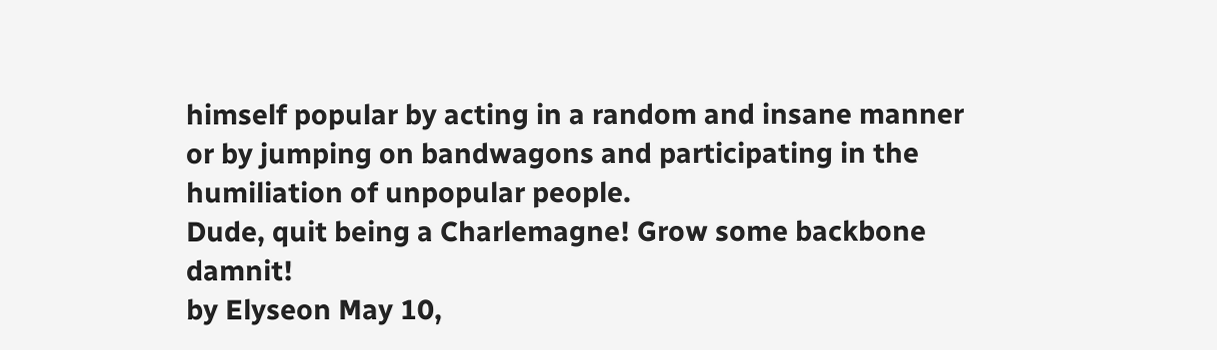himself popular by acting in a random and insane manner or by jumping on bandwagons and participating in the humiliation of unpopular people.
Dude, quit being a Charlemagne! Grow some backbone damnit!
by Elyseon May 10,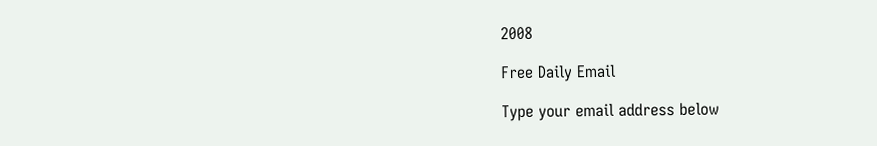2008

Free Daily Email

Type your email address below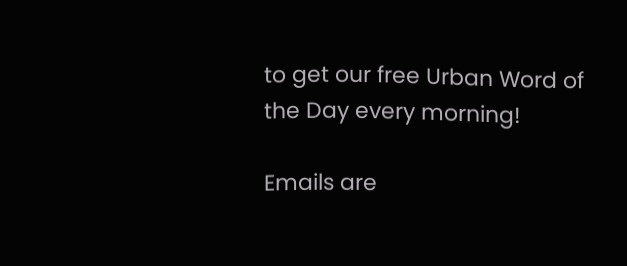to get our free Urban Word of the Day every morning!

Emails are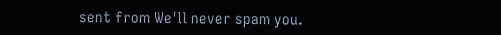sent from We'll never spam you.